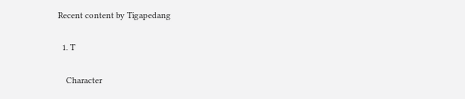Recent content by Tigapedang

  1. T

    Character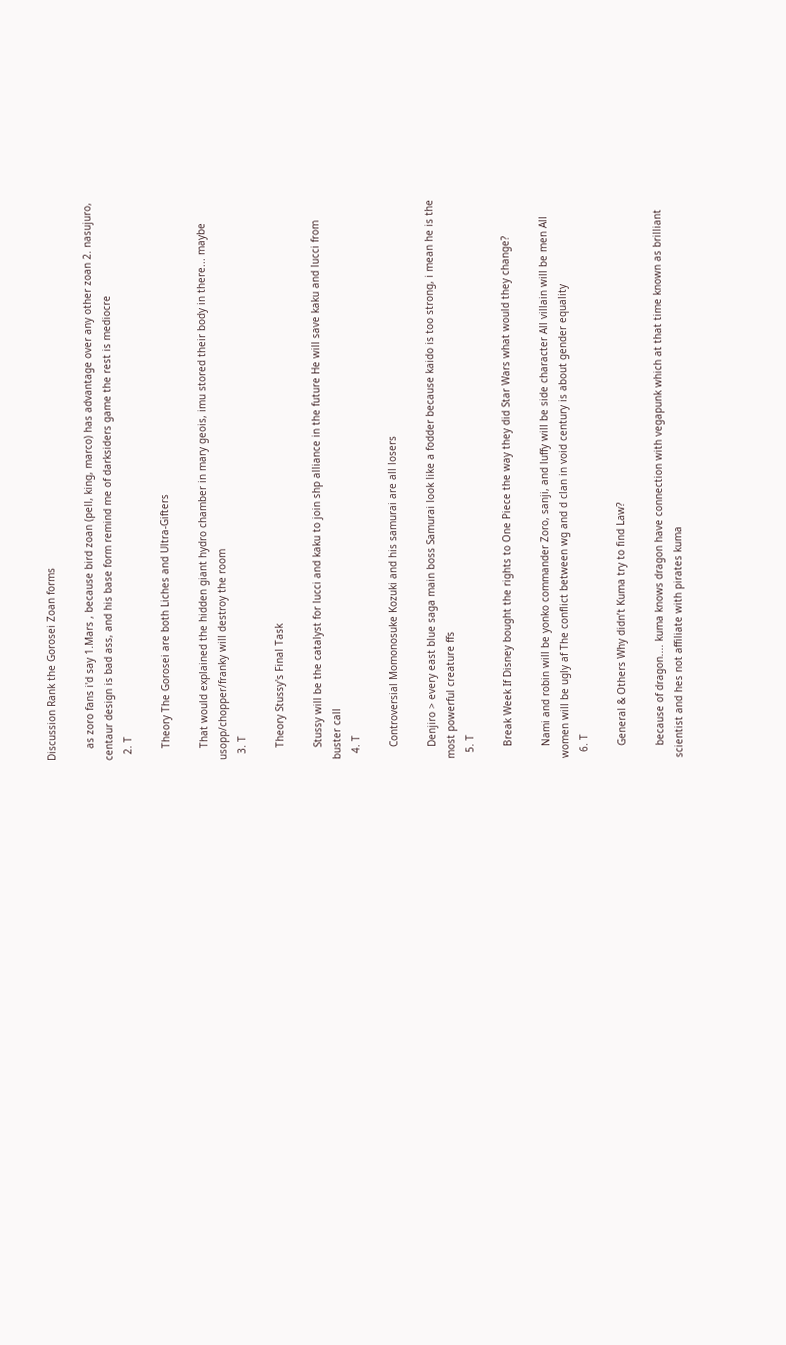Discussion Rank the Gorosei Zoan forms

    as zoro fans i'd say 1.Mars , because bird zoan (pell, king, marco) has advantage over any other zoan 2. nasujuro, centaur design is bad ass, and his base form remind me of darksiders game the rest is mediocre
  2. T

    Theory The Gorosei are both Liches and Ultra-Gifters

    That would explained the hidden giant hydro chamber in mary geois, imu stored their body in there... maybe usopp/chopper/franky will destroy the room
  3. T

    Theory Stussy's Final Task

    Stussy will be the catalyst for lucci and kaku to join shp alliance in the future He will save kaku and lucci from buster call
  4. T

    Controversial Momonosuke Kozuki and his samurai are all losers

    Denjiro > every east blue saga main boss Samurai look like a fodder because kaido is too strong, i mean he is the most powerful creature ffs
  5. T

    Break Week If Disney bought the rights to One Piece the way they did Star Wars what would they change?

    Nami and robin will be yonko commander Zoro, sanji, and luffy will be side character All villain will be men All women will be ugly af The conflict between wg and d clan in void century is about gender equality
  6. T

    General & Others Why didn’t Kuma try to find Law?

    because of dragon.... kuma knows dragon have connection with vegapunk which at that time known as brilliant scientist and hes not affiliate with pirates kuma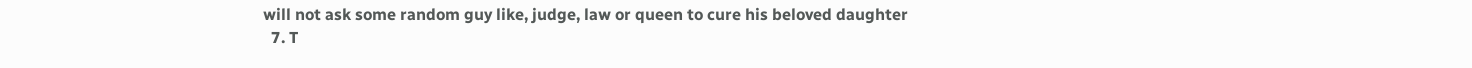will not ask some random guy like, judge, law or queen to cure his beloved daughter
  7. T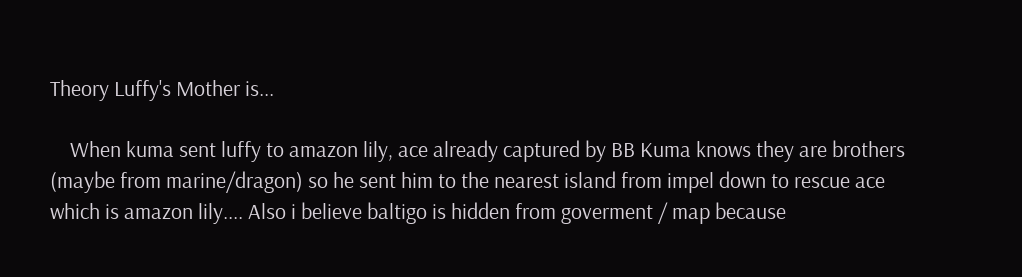Theory Luffy's Mother is...

    When kuma sent luffy to amazon lily, ace already captured by BB Kuma knows they are brothers (maybe from marine/dragon) so he sent him to the nearest island from impel down to rescue ace which is amazon lily.... Also i believe baltigo is hidden from goverment / map because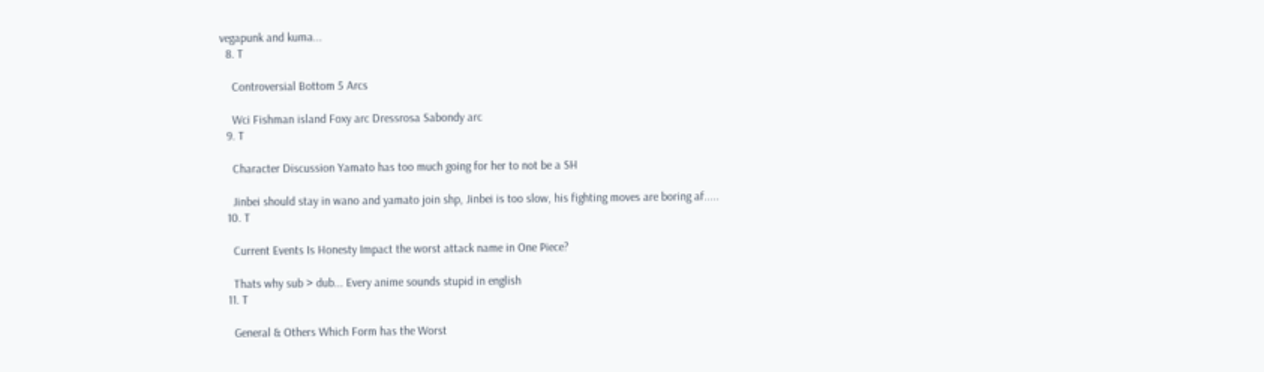vegapunk and kuma...
  8. T

    Controversial Bottom 5 Arcs

    Wci Fishman island Foxy arc Dressrosa Sabondy arc
  9. T

    Character Discussion Yamato has too much going for her to not be a SH

    Jinbei should stay in wano and yamato join shp, Jinbei is too slow, his fighting moves are boring af.....
  10. T

    Current Events Is Honesty Impact the worst attack name in One Piece?

    Thats why sub > dub... Every anime sounds stupid in english
  11. T

    General & Others Which Form has the Worst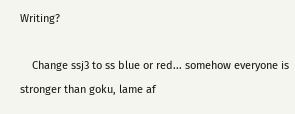Writing?

    Change ssj3 to ss blue or red... somehow everyone is stronger than goku, lame af